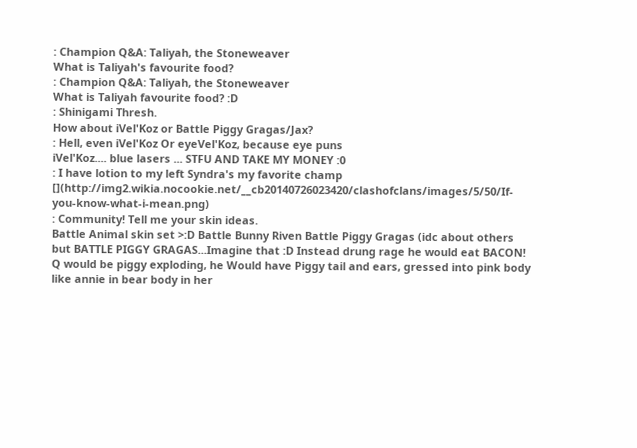: Champion Q&A: Taliyah, the Stoneweaver
What is Taliyah's favourite food?
: Champion Q&A: Taliyah, the Stoneweaver
What is Taliyah favourite food? :D
: Shinigami Thresh.
How about iVel'Koz or Battle Piggy Gragas/Jax?
: Hell, even iVel'Koz Or eyeVel'Koz, because eye puns
iVel'Koz.... blue lasers ... STFU AND TAKE MY MONEY :0
: I have lotion to my left Syndra's my favorite champ [](http://img2.wikia.nocookie.net/__cb20140726023420/clashofclans/images/5/50/If-you-know-what-i-mean.png)
: Community! Tell me your skin ideas.
Battle Animal skin set >:D Battle Bunny Riven Battle Piggy Gragas (idc about others but BATTLE PIGGY GRAGAS...Imagine that :D Instead drung rage he would eat BACON! Q would be piggy exploding, he Would have Piggy tail and ears, gressed into pink body like annie in bear body in her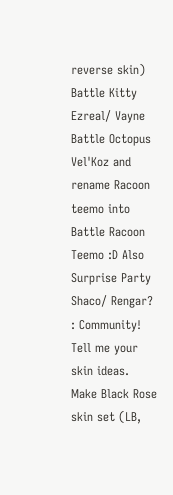reverse skin) Battle Kitty Ezreal/ Vayne Battle Octopus Vel'Koz and rename Racoon teemo into Battle Racoon Teemo :D Also Surprise Party Shaco/ Rengar?
: Community! Tell me your skin ideas.
Make Black Rose skin set (LB,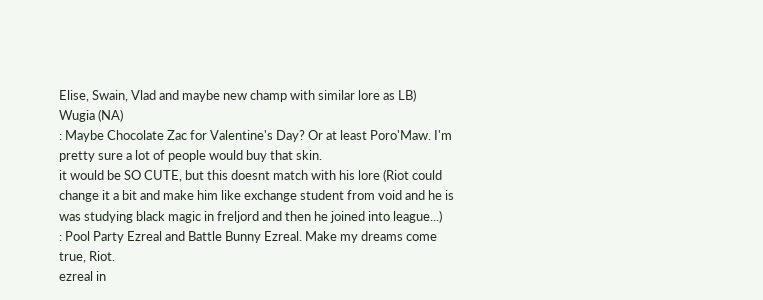Elise, Swain, Vlad and maybe new champ with similar lore as LB)
Wugia (NA)
: Maybe Chocolate Zac for Valentine's Day? Or at least Poro'Maw. I'm pretty sure a lot of people would buy that skin.
it would be SO CUTE, but this doesnt match with his lore (Riot could change it a bit and make him like exchange student from void and he is was studying black magic in freljord and then he joined into league...)
: Pool Party Ezreal and Battle Bunny Ezreal. Make my dreams come true, Riot.
ezreal in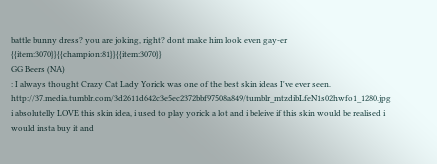battle bunny dress? you are joking, right? dont make him look even gay-er {{item:3070}}{{champion:81}}{{item:3070}}
GG Beers (NA)
: I always thought Crazy Cat Lady Yorick was one of the best skin ideas I've ever seen. http://37.media.tumblr.com/3d2611d642c3e5ec2372bbf97508a849/tumblr_mtzdibLfeN1s02hwfo1_1280.jpg
i absolutelly LOVE this skin idea, i used to play yorick a lot and i beleive if this skin would be realised i would insta buy it and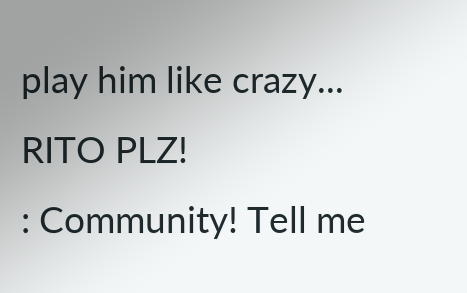play him like crazy... RITO PLZ!
: Community! Tell me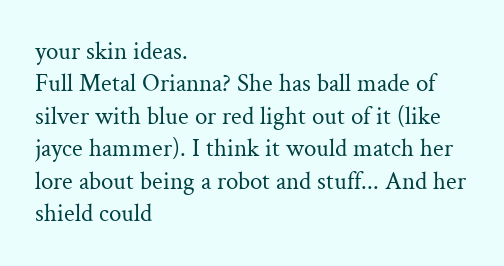your skin ideas.
Full Metal Orianna? She has ball made of silver with blue or red light out of it (like jayce hammer). I think it would match her lore about being a robot and stuff... And her shield could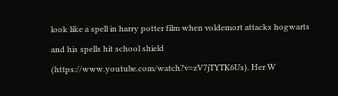look like a spell in harry potter film when voldemort attacks hogwarts and his spells hit school shield (https://www.youtube.com/watch?v=zV7jTYTK6Us). Her W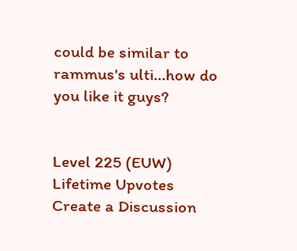could be similar to rammus's ulti...how do you like it guys?


Level 225 (EUW)
Lifetime Upvotes
Create a Discussion